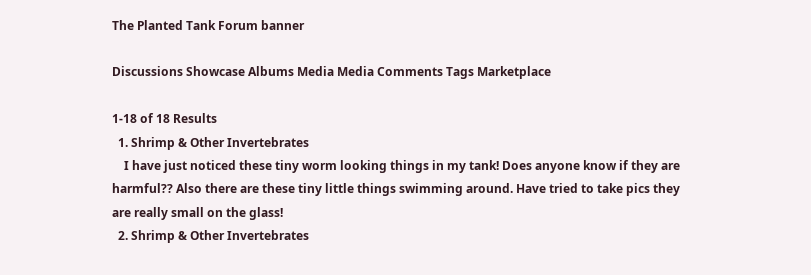The Planted Tank Forum banner

Discussions Showcase Albums Media Media Comments Tags Marketplace

1-18 of 18 Results
  1. Shrimp & Other Invertebrates
    I have just noticed these tiny worm looking things in my tank! Does anyone know if they are harmful?? Also there are these tiny little things swimming around. Have tried to take pics they are really small on the glass!
  2. Shrimp & Other Invertebrates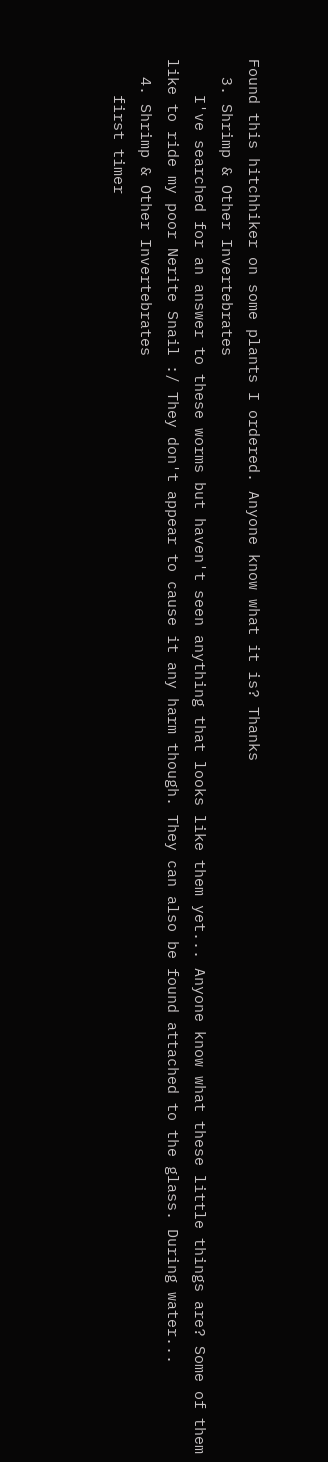Found this hitchhiker on some plants I ordered. Anyone know what it is? Thanks
  3. Shrimp & Other Invertebrates
    I've searched for an answer to these worms but haven't seen anything that looks like them yet... Anyone know what these little things are? Some of them like to ride my poor Nerite Snail :/ They don't appear to cause it any harm though. They can also be found attached to the glass. During water...
  4. Shrimp & Other Invertebrates
    first timer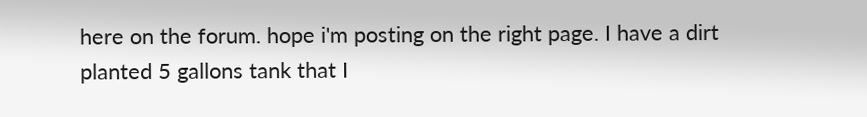here on the forum. hope i'm posting on the right page. I have a dirt planted 5 gallons tank that I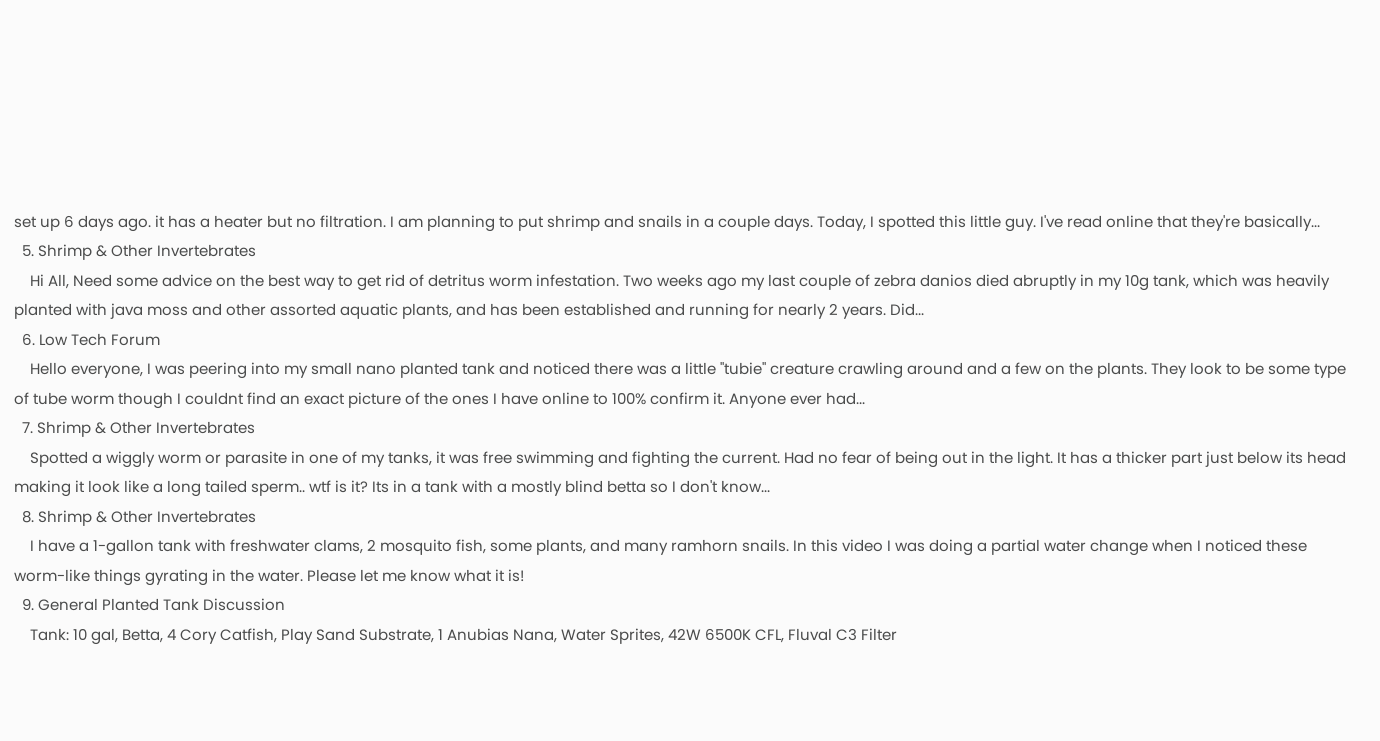set up 6 days ago. it has a heater but no filtration. I am planning to put shrimp and snails in a couple days. Today, I spotted this little guy. I've read online that they're basically...
  5. Shrimp & Other Invertebrates
    Hi All, Need some advice on the best way to get rid of detritus worm infestation. Two weeks ago my last couple of zebra danios died abruptly in my 10g tank, which was heavily planted with java moss and other assorted aquatic plants, and has been established and running for nearly 2 years. Did...
  6. Low Tech Forum
    Hello everyone, I was peering into my small nano planted tank and noticed there was a little "tubie" creature crawling around and a few on the plants. They look to be some type of tube worm though I couldnt find an exact picture of the ones I have online to 100% confirm it. Anyone ever had...
  7. Shrimp & Other Invertebrates
    Spotted a wiggly worm or parasite in one of my tanks, it was free swimming and fighting the current. Had no fear of being out in the light. It has a thicker part just below its head making it look like a long tailed sperm.. wtf is it? Its in a tank with a mostly blind betta so I don't know...
  8. Shrimp & Other Invertebrates
    I have a 1-gallon tank with freshwater clams, 2 mosquito fish, some plants, and many ramhorn snails. In this video I was doing a partial water change when I noticed these worm-like things gyrating in the water. Please let me know what it is!
  9. General Planted Tank Discussion
    Tank: 10 gal, Betta, 4 Cory Catfish, Play Sand Substrate, 1 Anubias Nana, Water Sprites, 42W 6500K CFL, Fluval C3 Filter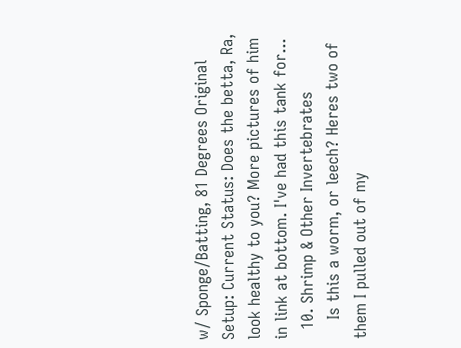w/ Sponge/Batting, 81 Degrees Original Setup: Current Status: Does the betta, Ra, look healthy to you? More pictures of him in link at bottom. I've had this tank for...
  10. Shrimp & Other Invertebrates
    Is this a worm, or leech? Heres two of them I pulled out of my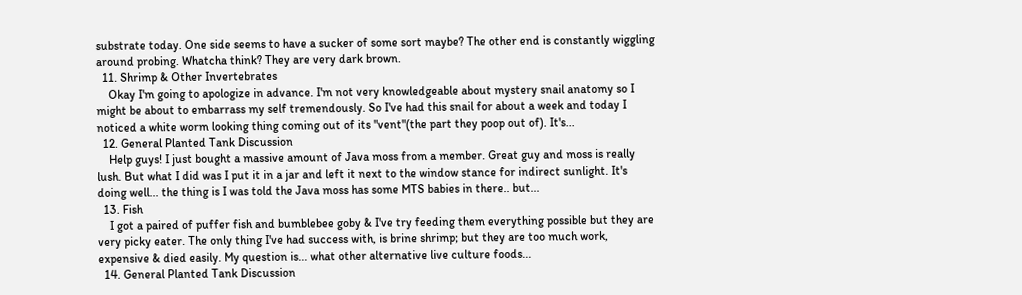substrate today. One side seems to have a sucker of some sort maybe? The other end is constantly wiggling around probing. Whatcha think? They are very dark brown.
  11. Shrimp & Other Invertebrates
    Okay I'm going to apologize in advance. I'm not very knowledgeable about mystery snail anatomy so I might be about to embarrass my self tremendously. So I've had this snail for about a week and today I noticed a white worm looking thing coming out of its "vent"(the part they poop out of). It's...
  12. General Planted Tank Discussion
    Help guys! I just bought a massive amount of Java moss from a member. Great guy and moss is really lush. But what I did was I put it in a jar and left it next to the window stance for indirect sunlight. It's doing well... the thing is I was told the Java moss has some MTS babies in there.. but...
  13. Fish
    I got a paired of puffer fish and bumblebee goby & I've try feeding them everything possible but they are very picky eater. The only thing I've had success with, is brine shrimp; but they are too much work, expensive & died easily. My question is... what other alternative live culture foods...
  14. General Planted Tank Discussion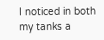I noticed in both my tanks a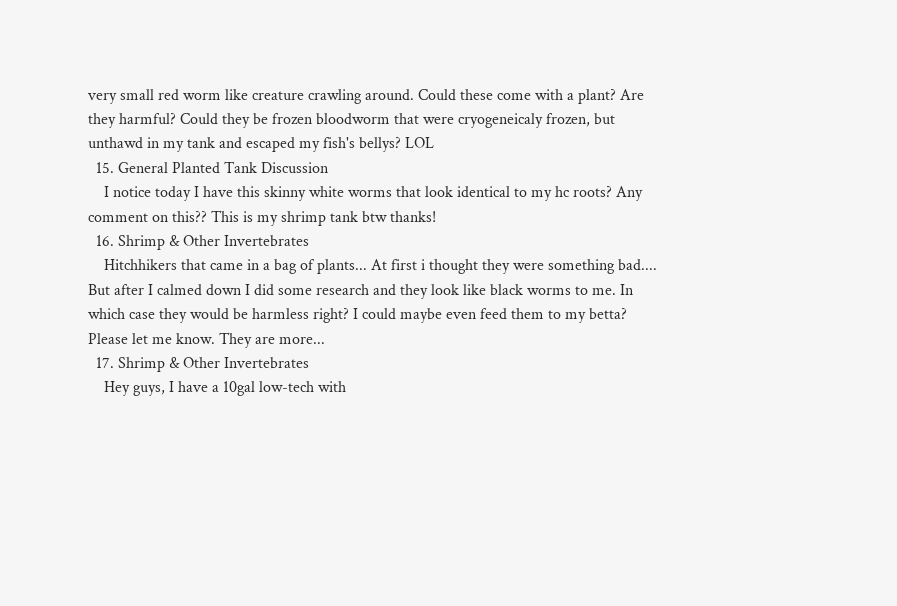very small red worm like creature crawling around. Could these come with a plant? Are they harmful? Could they be frozen bloodworm that were cryogeneicaly frozen, but unthawd in my tank and escaped my fish's bellys? LOL
  15. General Planted Tank Discussion
    I notice today I have this skinny white worms that look identical to my hc roots? Any comment on this?? This is my shrimp tank btw thanks!
  16. Shrimp & Other Invertebrates
    Hitchhikers that came in a bag of plants... At first i thought they were something bad.... But after I calmed down I did some research and they look like black worms to me. In which case they would be harmless right? I could maybe even feed them to my betta? Please let me know. They are more...
  17. Shrimp & Other Invertebrates
    Hey guys, I have a 10gal low-tech with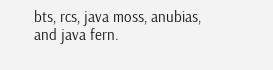bts, rcs, java moss, anubias, and java fern.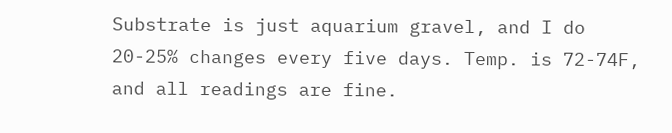Substrate is just aquarium gravel, and I do 20-25% changes every five days. Temp. is 72-74F, and all readings are fine.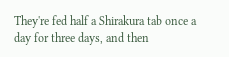They're fed half a Shirakura tab once a day for three days, and then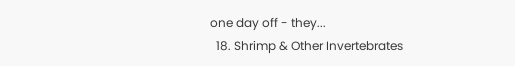one day off - they...
  18. Shrimp & Other Invertebrates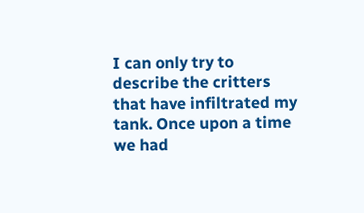I can only try to describe the critters that have infiltrated my tank. Once upon a time we had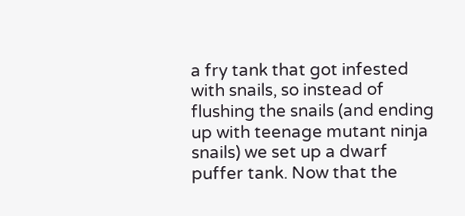a fry tank that got infested with snails, so instead of flushing the snails (and ending up with teenage mutant ninja snails) we set up a dwarf puffer tank. Now that the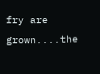fry are grown....the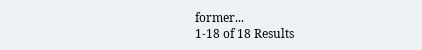former...
1-18 of 18 Results